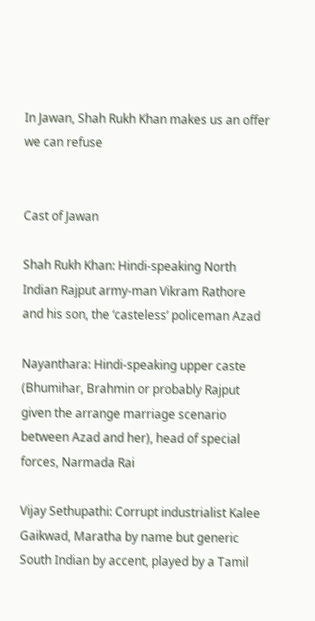In Jawan, Shah Rukh Khan makes us an offer we can refuse


Cast of Jawan

Shah Rukh Khan: Hindi-speaking North Indian Rajput army-man Vikram Rathore and his son, the ‘casteless’ policeman Azad

Nayanthara: Hindi-speaking upper caste (Bhumihar, Brahmin or probably Rajput given the arrange marriage scenario between Azad and her), head of special forces, Narmada Rai

Vijay Sethupathi: Corrupt industrialist Kalee Gaikwad, Maratha by name but generic South Indian by accent, played by a Tamil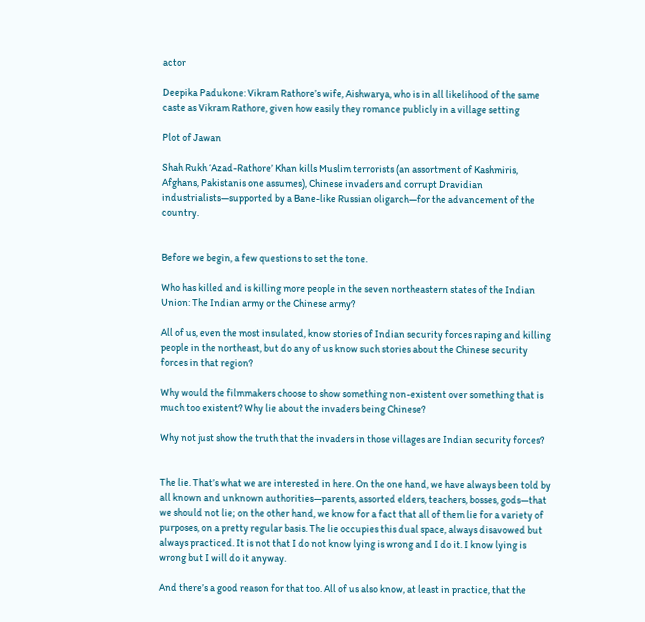actor

Deepika Padukone: Vikram Rathore’s wife, Aishwarya, who is in all likelihood of the same caste as Vikram Rathore, given how easily they romance publicly in a village setting

Plot of Jawan

Shah Rukh ‘Azad-Rathore’ Khan kills Muslim terrorists (an assortment of Kashmiris, Afghans, Pakistanis one assumes), Chinese invaders and corrupt Dravidian industrialists—supported by a Bane-like Russian oligarch—for the advancement of the country.


Before we begin, a few questions to set the tone.

Who has killed and is killing more people in the seven northeastern states of the Indian Union: The Indian army or the Chinese army?

All of us, even the most insulated, know stories of Indian security forces raping and killing people in the northeast, but do any of us know such stories about the Chinese security forces in that region?

Why would the filmmakers choose to show something non-existent over something that is much too existent? Why lie about the invaders being Chinese?

Why not just show the truth that the invaders in those villages are Indian security forces?


The lie. That’s what we are interested in here. On the one hand, we have always been told by all known and unknown authorities—parents, assorted elders, teachers, bosses, gods—that we should not lie; on the other hand, we know for a fact that all of them lie for a variety of purposes, on a pretty regular basis. The lie occupies this dual space, always disavowed but always practiced. It is not that I do not know lying is wrong and I do it. I know lying is wrong but I will do it anyway.

And there’s a good reason for that too. All of us also know, at least in practice, that the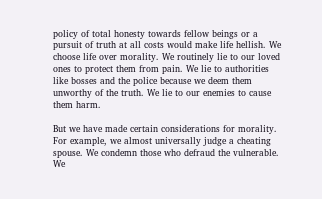policy of total honesty towards fellow beings or a pursuit of truth at all costs would make life hellish. We choose life over morality. We routinely lie to our loved ones to protect them from pain. We lie to authorities like bosses and the police because we deem them unworthy of the truth. We lie to our enemies to cause them harm.

But we have made certain considerations for morality. For example, we almost universally judge a cheating spouse. We condemn those who defraud the vulnerable. We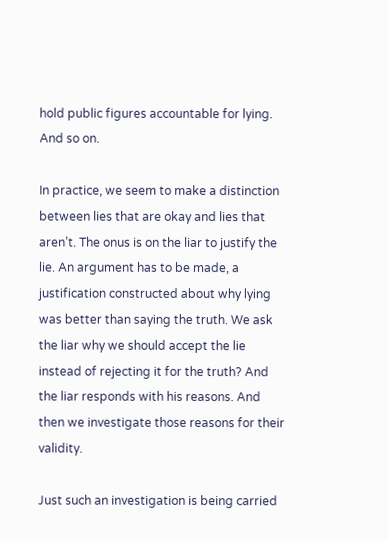hold public figures accountable for lying. And so on.

In practice, we seem to make a distinction between lies that are okay and lies that aren’t. The onus is on the liar to justify the lie. An argument has to be made, a justification constructed about why lying was better than saying the truth. We ask the liar why we should accept the lie instead of rejecting it for the truth? And the liar responds with his reasons. And then we investigate those reasons for their validity.

Just such an investigation is being carried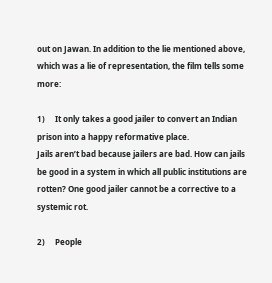out on Jawan. In addition to the lie mentioned above, which was a lie of representation, the film tells some more:

1)     It only takes a good jailer to convert an Indian prison into a happy reformative place.
Jails aren’t bad because jailers are bad. How can jails be good in a system in which all public institutions are rotten? One good jailer cannot be a corrective to a systemic rot.

2)     People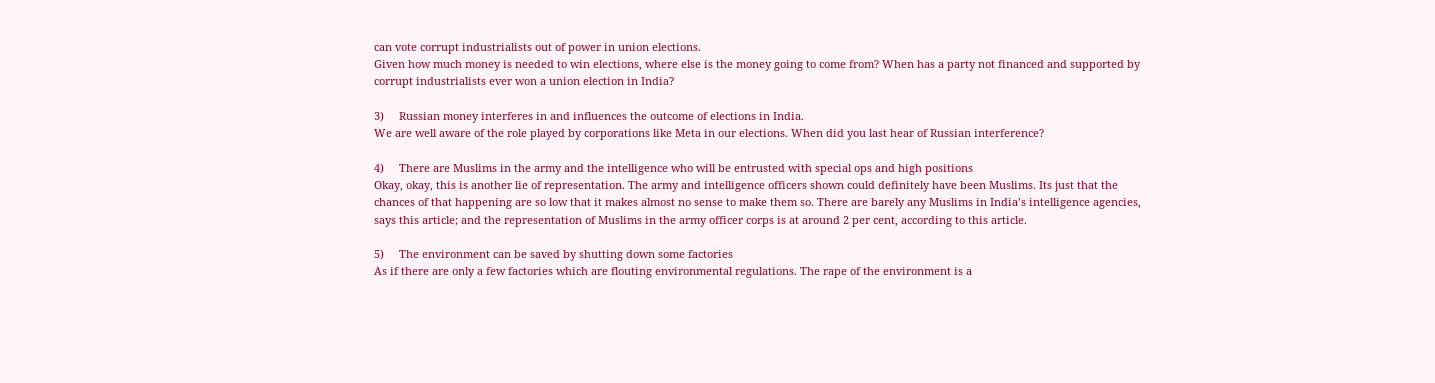can vote corrupt industrialists out of power in union elections.
Given how much money is needed to win elections, where else is the money going to come from? When has a party not financed and supported by corrupt industrialists ever won a union election in India?

3)     Russian money interferes in and influences the outcome of elections in India.
We are well aware of the role played by corporations like Meta in our elections. When did you last hear of Russian interference?

4)     There are Muslims in the army and the intelligence who will be entrusted with special ops and high positions
Okay, okay, this is another lie of representation. The army and intelligence officers shown could definitely have been Muslims. Its just that the chances of that happening are so low that it makes almost no sense to make them so. There are barely any Muslims in India’s intelligence agencies, says this article; and the representation of Muslims in the army officer corps is at around 2 per cent, according to this article.

5)     The environment can be saved by shutting down some factories
As if there are only a few factories which are flouting environmental regulations. The rape of the environment is a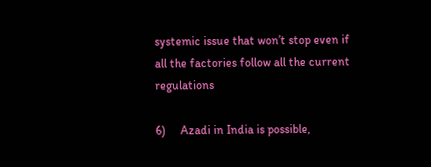systemic issue that won’t stop even if all the factories follow all the current regulations

6)     Azadi in India is possible,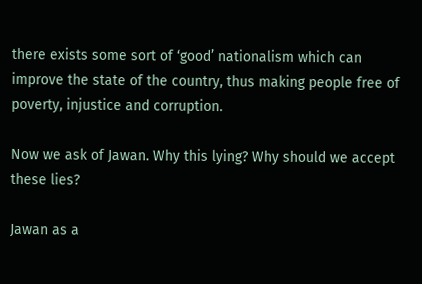there exists some sort of ‘good’ nationalism which can improve the state of the country, thus making people free of poverty, injustice and corruption.

Now we ask of Jawan. Why this lying? Why should we accept these lies?

Jawan as a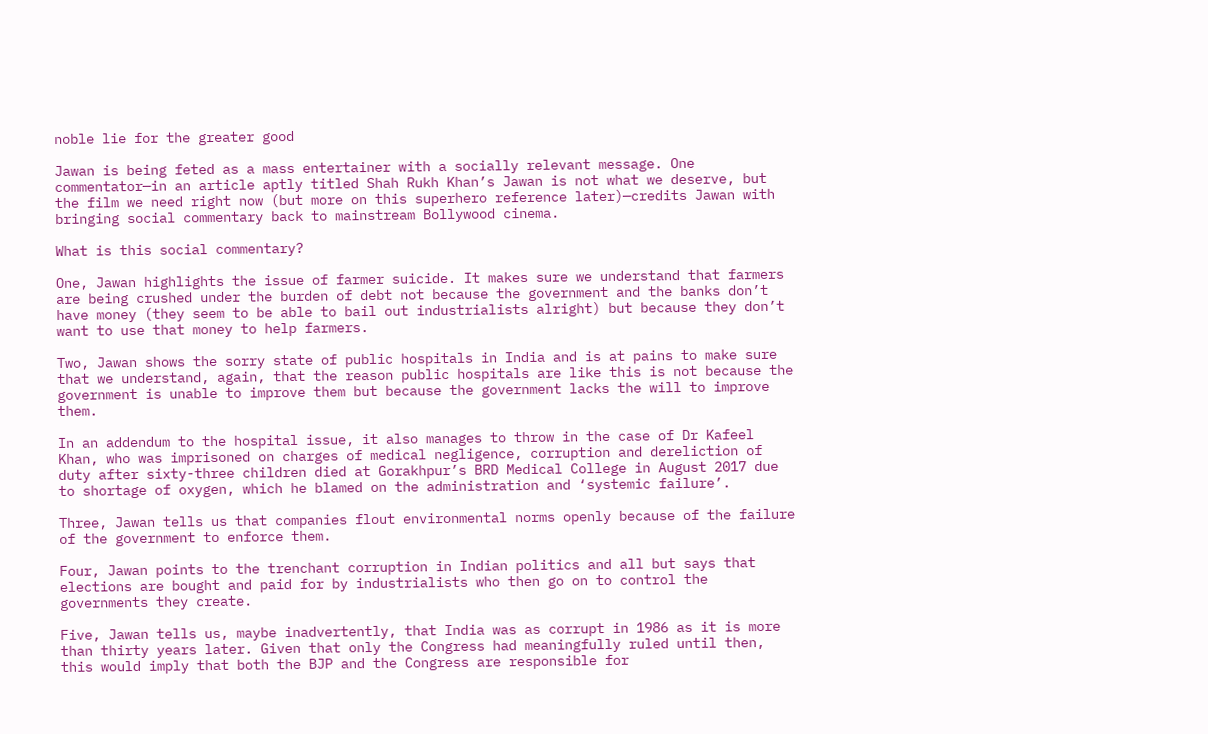noble lie for the greater good

Jawan is being feted as a mass entertainer with a socially relevant message. One commentator—in an article aptly titled Shah Rukh Khan’s Jawan is not what we deserve, but the film we need right now (but more on this superhero reference later)—credits Jawan with bringing social commentary back to mainstream Bollywood cinema.

What is this social commentary?

One, Jawan highlights the issue of farmer suicide. It makes sure we understand that farmers are being crushed under the burden of debt not because the government and the banks don’t have money (they seem to be able to bail out industrialists alright) but because they don’t want to use that money to help farmers.

Two, Jawan shows the sorry state of public hospitals in India and is at pains to make sure that we understand, again, that the reason public hospitals are like this is not because the government is unable to improve them but because the government lacks the will to improve them.

In an addendum to the hospital issue, it also manages to throw in the case of Dr Kafeel Khan, who was imprisoned on charges of medical negligence, corruption and dereliction of duty after sixty-three children died at Gorakhpur’s BRD Medical College in August 2017 due to shortage of oxygen, which he blamed on the administration and ‘systemic failure’.

Three, Jawan tells us that companies flout environmental norms openly because of the failure of the government to enforce them.

Four, Jawan points to the trenchant corruption in Indian politics and all but says that elections are bought and paid for by industrialists who then go on to control the governments they create.

Five, Jawan tells us, maybe inadvertently, that India was as corrupt in 1986 as it is more than thirty years later. Given that only the Congress had meaningfully ruled until then, this would imply that both the BJP and the Congress are responsible for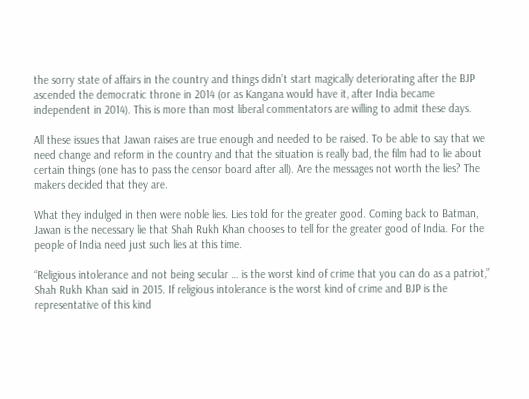the sorry state of affairs in the country and things didn’t start magically deteriorating after the BJP ascended the democratic throne in 2014 (or as Kangana would have it, after India became independent in 2014). This is more than most liberal commentators are willing to admit these days.

All these issues that Jawan raises are true enough and needed to be raised. To be able to say that we need change and reform in the country and that the situation is really bad, the film had to lie about certain things (one has to pass the censor board after all). Are the messages not worth the lies? The makers decided that they are.

What they indulged in then were noble lies. Lies told for the greater good. Coming back to Batman, Jawan is the necessary lie that Shah Rukh Khan chooses to tell for the greater good of India. For the people of India need just such lies at this time.

“Religious intolerance and not being secular … is the worst kind of crime that you can do as a patriot,” Shah Rukh Khan said in 2015. If religious intolerance is the worst kind of crime and BJP is the representative of this kind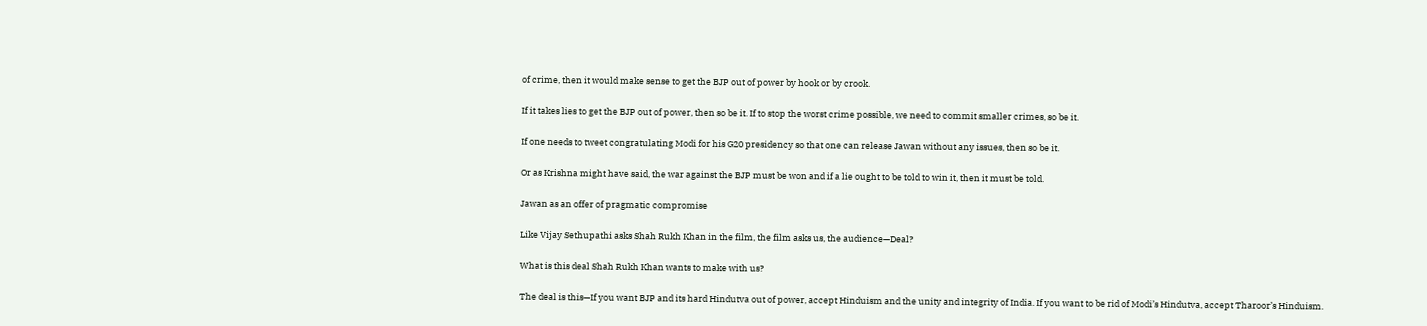of crime, then it would make sense to get the BJP out of power by hook or by crook.

If it takes lies to get the BJP out of power, then so be it. If to stop the worst crime possible, we need to commit smaller crimes, so be it.

If one needs to tweet congratulating Modi for his G20 presidency so that one can release Jawan without any issues, then so be it.

Or as Krishna might have said, the war against the BJP must be won and if a lie ought to be told to win it, then it must be told.

Jawan as an offer of pragmatic compromise

Like Vijay Sethupathi asks Shah Rukh Khan in the film, the film asks us, the audience—Deal?

What is this deal Shah Rukh Khan wants to make with us?

The deal is this—If you want BJP and its hard Hindutva out of power, accept Hinduism and the unity and integrity of India. If you want to be rid of Modi’s Hindutva, accept Tharoor’s Hinduism.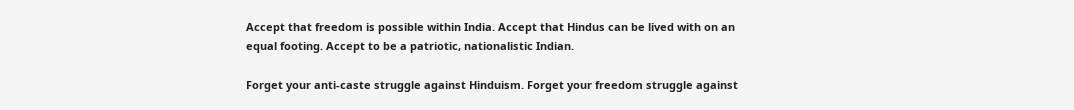Accept that freedom is possible within India. Accept that Hindus can be lived with on an equal footing. Accept to be a patriotic, nationalistic Indian.

Forget your anti-caste struggle against Hinduism. Forget your freedom struggle against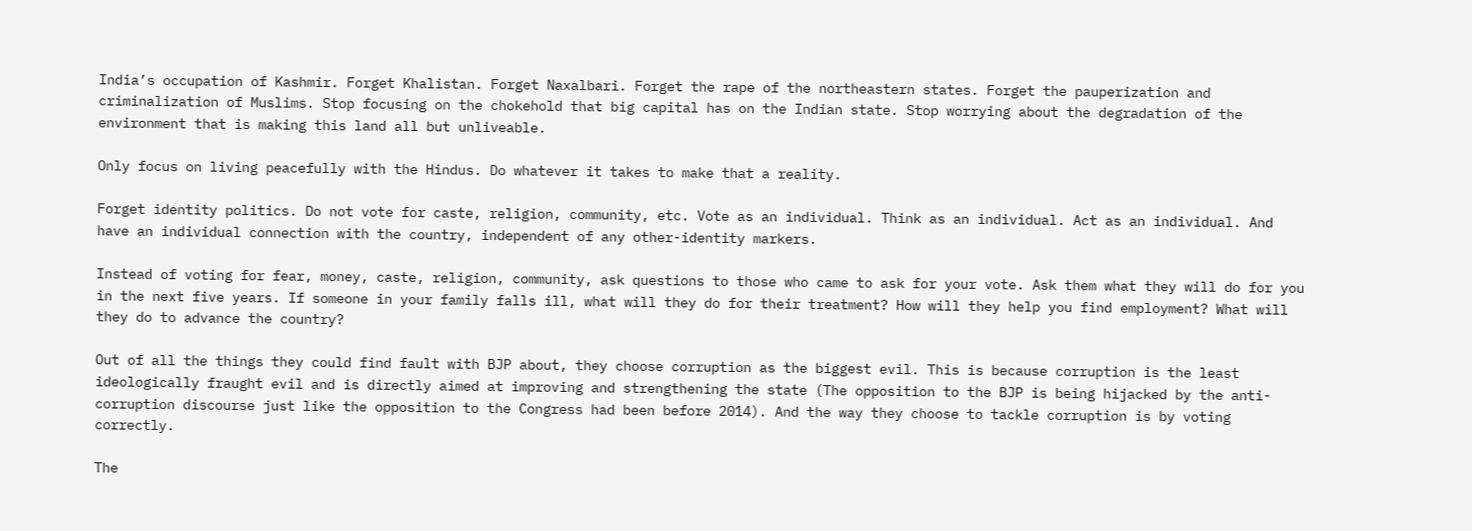India’s occupation of Kashmir. Forget Khalistan. Forget Naxalbari. Forget the rape of the northeastern states. Forget the pauperization and criminalization of Muslims. Stop focusing on the chokehold that big capital has on the Indian state. Stop worrying about the degradation of the environment that is making this land all but unliveable.

Only focus on living peacefully with the Hindus. Do whatever it takes to make that a reality.

Forget identity politics. Do not vote for caste, religion, community, etc. Vote as an individual. Think as an individual. Act as an individual. And have an individual connection with the country, independent of any other-identity markers.

Instead of voting for fear, money, caste, religion, community, ask questions to those who came to ask for your vote. Ask them what they will do for you in the next five years. If someone in your family falls ill, what will they do for their treatment? How will they help you find employment? What will they do to advance the country?

Out of all the things they could find fault with BJP about, they choose corruption as the biggest evil. This is because corruption is the least ideologically fraught evil and is directly aimed at improving and strengthening the state (The opposition to the BJP is being hijacked by the anti-corruption discourse just like the opposition to the Congress had been before 2014). And the way they choose to tackle corruption is by voting correctly.

The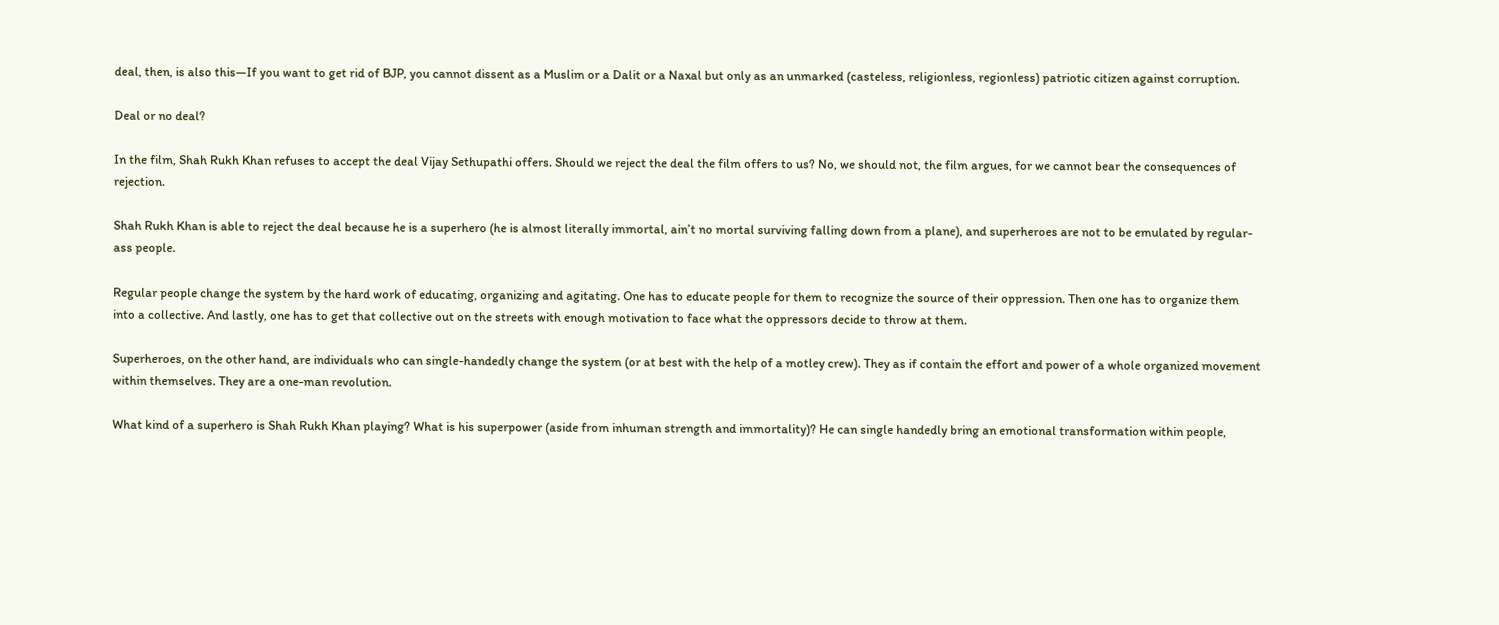deal, then, is also this—If you want to get rid of BJP, you cannot dissent as a Muslim or a Dalit or a Naxal but only as an unmarked (casteless, religionless, regionless) patriotic citizen against corruption.

Deal or no deal?

In the film, Shah Rukh Khan refuses to accept the deal Vijay Sethupathi offers. Should we reject the deal the film offers to us? No, we should not, the film argues, for we cannot bear the consequences of rejection.

Shah Rukh Khan is able to reject the deal because he is a superhero (he is almost literally immortal, ain’t no mortal surviving falling down from a plane), and superheroes are not to be emulated by regular-ass people.

Regular people change the system by the hard work of educating, organizing and agitating. One has to educate people for them to recognize the source of their oppression. Then one has to organize them into a collective. And lastly, one has to get that collective out on the streets with enough motivation to face what the oppressors decide to throw at them.

Superheroes, on the other hand, are individuals who can single-handedly change the system (or at best with the help of a motley crew). They as if contain the effort and power of a whole organized movement within themselves. They are a one-man revolution.

What kind of a superhero is Shah Rukh Khan playing? What is his superpower (aside from inhuman strength and immortality)? He can single handedly bring an emotional transformation within people,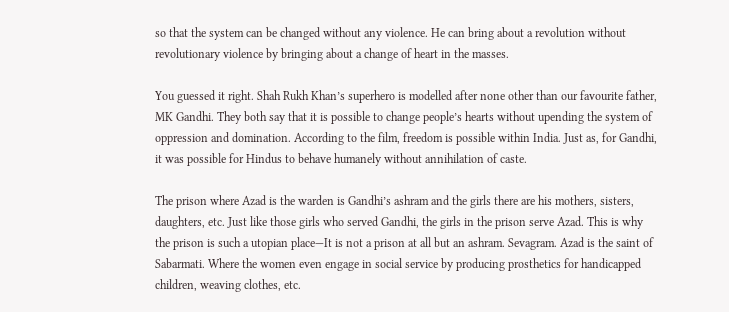so that the system can be changed without any violence. He can bring about a revolution without revolutionary violence by bringing about a change of heart in the masses.

You guessed it right. Shah Rukh Khan’s superhero is modelled after none other than our favourite father, MK Gandhi. They both say that it is possible to change people’s hearts without upending the system of oppression and domination. According to the film, freedom is possible within India. Just as, for Gandhi, it was possible for Hindus to behave humanely without annihilation of caste.

The prison where Azad is the warden is Gandhi’s ashram and the girls there are his mothers, sisters, daughters, etc. Just like those girls who served Gandhi, the girls in the prison serve Azad. This is why the prison is such a utopian place—It is not a prison at all but an ashram. Sevagram. Azad is the saint of Sabarmati. Where the women even engage in social service by producing prosthetics for handicapped children, weaving clothes, etc.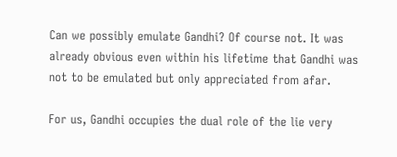Can we possibly emulate Gandhi? Of course not. It was already obvious even within his lifetime that Gandhi was not to be emulated but only appreciated from afar.

For us, Gandhi occupies the dual role of the lie very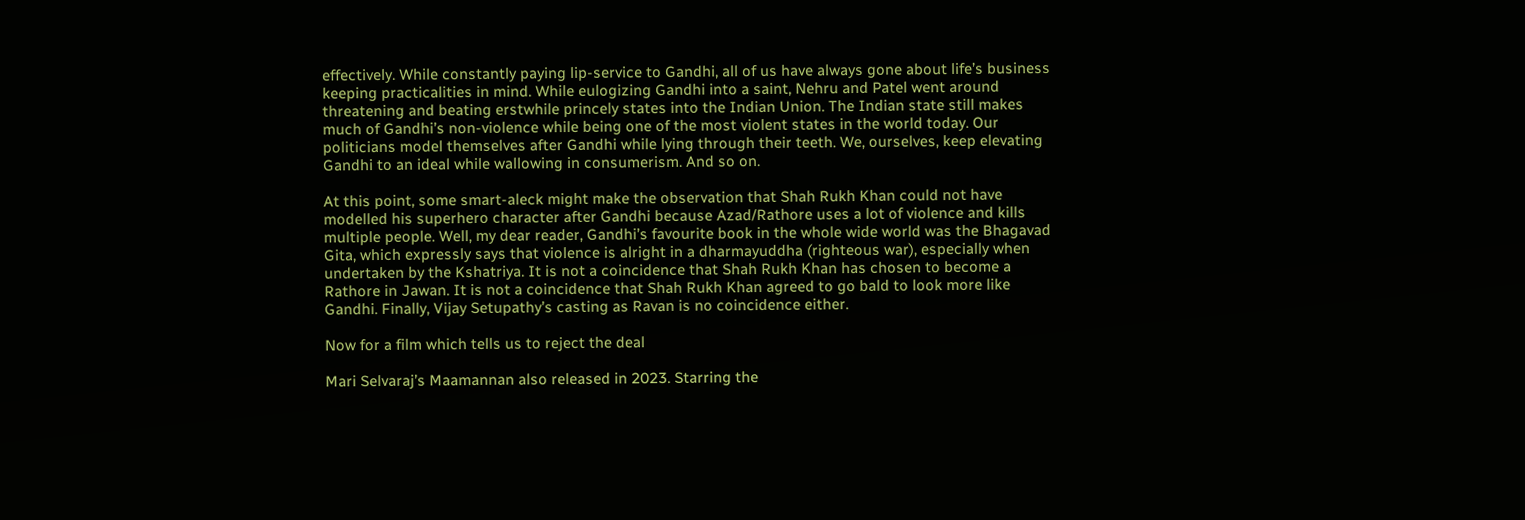effectively. While constantly paying lip-service to Gandhi, all of us have always gone about life’s business keeping practicalities in mind. While eulogizing Gandhi into a saint, Nehru and Patel went around threatening and beating erstwhile princely states into the Indian Union. The Indian state still makes much of Gandhi’s non-violence while being one of the most violent states in the world today. Our politicians model themselves after Gandhi while lying through their teeth. We, ourselves, keep elevating Gandhi to an ideal while wallowing in consumerism. And so on.

At this point, some smart-aleck might make the observation that Shah Rukh Khan could not have modelled his superhero character after Gandhi because Azad/Rathore uses a lot of violence and kills multiple people. Well, my dear reader, Gandhi’s favourite book in the whole wide world was the Bhagavad Gita, which expressly says that violence is alright in a dharmayuddha (righteous war), especially when undertaken by the Kshatriya. It is not a coincidence that Shah Rukh Khan has chosen to become a Rathore in Jawan. It is not a coincidence that Shah Rukh Khan agreed to go bald to look more like Gandhi. Finally, Vijay Setupathy’s casting as Ravan is no coincidence either.

Now for a film which tells us to reject the deal

Mari Selvaraj’s Maamannan also released in 2023. Starring the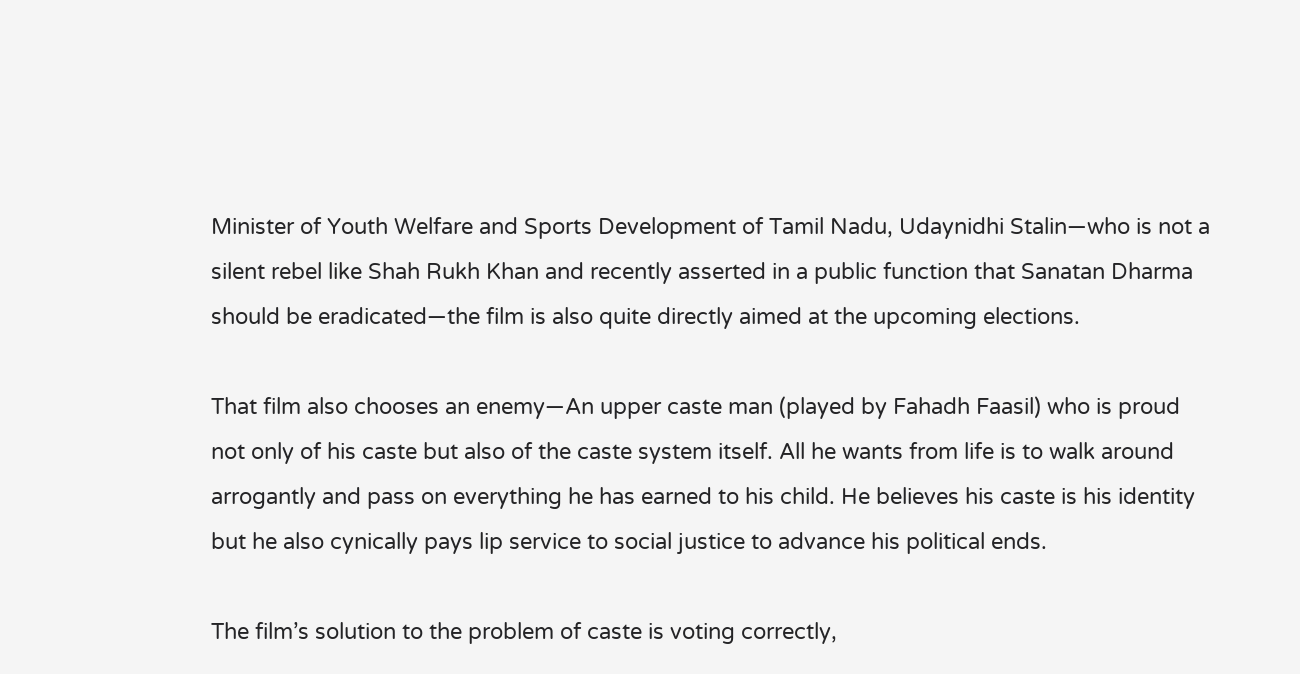Minister of Youth Welfare and Sports Development of Tamil Nadu, Udaynidhi Stalin—who is not a silent rebel like Shah Rukh Khan and recently asserted in a public function that Sanatan Dharma should be eradicated—the film is also quite directly aimed at the upcoming elections.

That film also chooses an enemy—An upper caste man (played by Fahadh Faasil) who is proud not only of his caste but also of the caste system itself. All he wants from life is to walk around arrogantly and pass on everything he has earned to his child. He believes his caste is his identity but he also cynically pays lip service to social justice to advance his political ends.

The film’s solution to the problem of caste is voting correctly,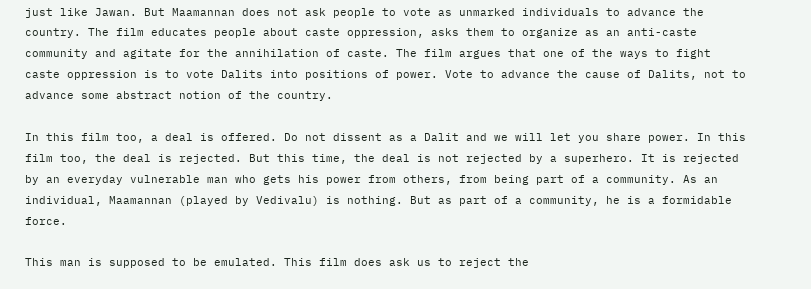just like Jawan. But Maamannan does not ask people to vote as unmarked individuals to advance the country. The film educates people about caste oppression, asks them to organize as an anti-caste community and agitate for the annihilation of caste. The film argues that one of the ways to fight caste oppression is to vote Dalits into positions of power. Vote to advance the cause of Dalits, not to advance some abstract notion of the country.

In this film too, a deal is offered. Do not dissent as a Dalit and we will let you share power. In this film too, the deal is rejected. But this time, the deal is not rejected by a superhero. It is rejected by an everyday vulnerable man who gets his power from others, from being part of a community. As an individual, Maamannan (played by Vedivalu) is nothing. But as part of a community, he is a formidable force.

This man is supposed to be emulated. This film does ask us to reject the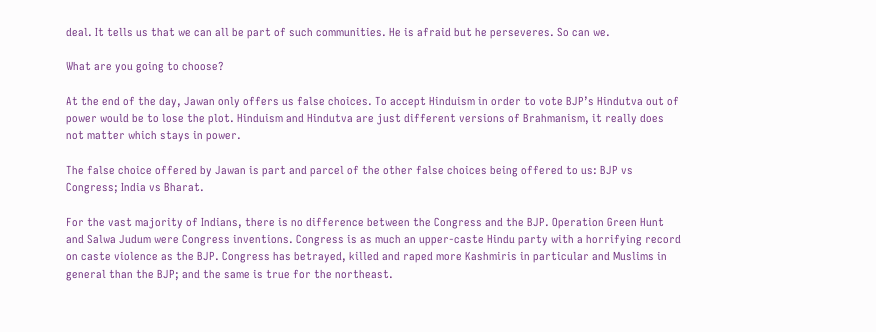deal. It tells us that we can all be part of such communities. He is afraid but he perseveres. So can we.

What are you going to choose?

At the end of the day, Jawan only offers us false choices. To accept Hinduism in order to vote BJP’s Hindutva out of power would be to lose the plot. Hinduism and Hindutva are just different versions of Brahmanism, it really does not matter which stays in power.

The false choice offered by Jawan is part and parcel of the other false choices being offered to us: BJP vs Congress; India vs Bharat.

For the vast majority of Indians, there is no difference between the Congress and the BJP. Operation Green Hunt and Salwa Judum were Congress inventions. Congress is as much an upper-caste Hindu party with a horrifying record on caste violence as the BJP. Congress has betrayed, killed and raped more Kashmiris in particular and Muslims in general than the BJP; and the same is true for the northeast.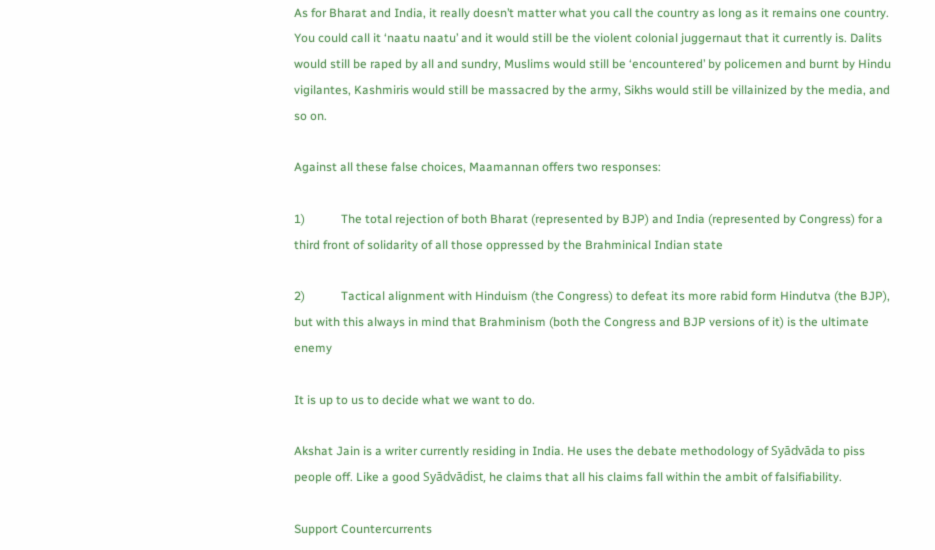As for Bharat and India, it really doesn’t matter what you call the country as long as it remains one country. You could call it ‘naatu naatu’ and it would still be the violent colonial juggernaut that it currently is. Dalits would still be raped by all and sundry, Muslims would still be ‘encountered’ by policemen and burnt by Hindu vigilantes, Kashmiris would still be massacred by the army, Sikhs would still be villainized by the media, and so on.

Against all these false choices, Maamannan offers two responses:

1)            The total rejection of both Bharat (represented by BJP) and India (represented by Congress) for a third front of solidarity of all those oppressed by the Brahminical Indian state

2)            Tactical alignment with Hinduism (the Congress) to defeat its more rabid form Hindutva (the BJP), but with this always in mind that Brahminism (both the Congress and BJP versions of it) is the ultimate enemy

It is up to us to decide what we want to do.

Akshat Jain is a writer currently residing in India. He uses the debate methodology of Syādvāda to piss people off. Like a good Syādvādist, he claims that all his claims fall within the ambit of falsifiability.

Support Countercurrents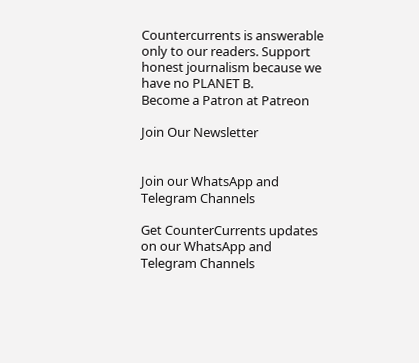Countercurrents is answerable only to our readers. Support honest journalism because we have no PLANET B.
Become a Patron at Patreon

Join Our Newsletter


Join our WhatsApp and Telegram Channels

Get CounterCurrents updates on our WhatsApp and Telegram Channels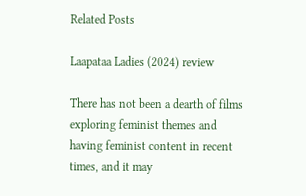Related Posts

Laapataa Ladies (2024) review

There has not been a dearth of films exploring feminist themes and having feminist content in recent times, and it may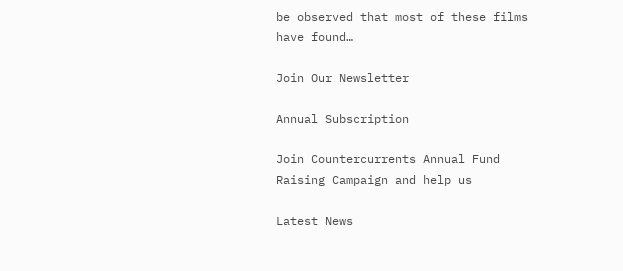be observed that most of these films have found…

Join Our Newsletter

Annual Subscription

Join Countercurrents Annual Fund Raising Campaign and help us

Latest News